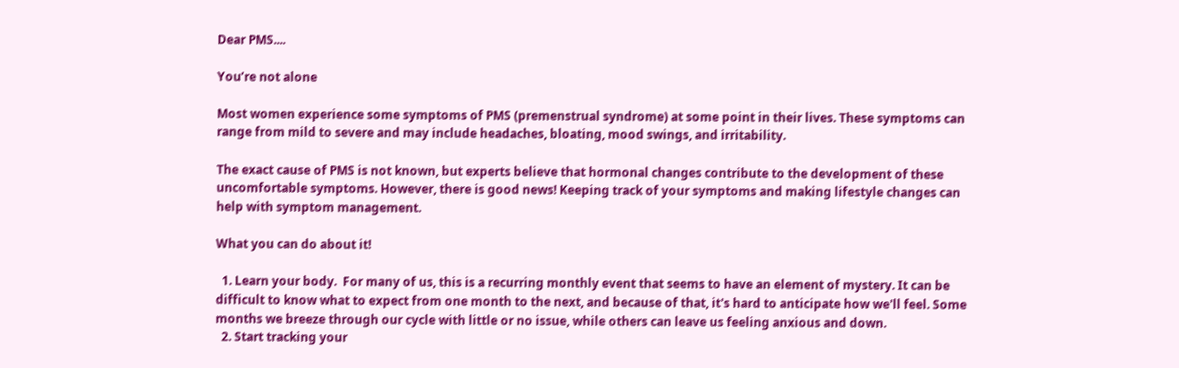Dear PMS....

You’re not alone

Most women experience some symptoms of PMS (premenstrual syndrome) at some point in their lives. These symptoms can range from mild to severe and may include headaches, bloating, mood swings, and irritability.

The exact cause of PMS is not known, but experts believe that hormonal changes contribute to the development of these uncomfortable symptoms. However, there is good news! Keeping track of your symptoms and making lifestyle changes can help with symptom management.

What you can do about it!

  1. Learn your body.  For many of us, this is a recurring monthly event that seems to have an element of mystery. It can be difficult to know what to expect from one month to the next, and because of that, it's hard to anticipate how we'll feel. Some months we breeze through our cycle with little or no issue, while others can leave us feeling anxious and down.
  2. Start tracking your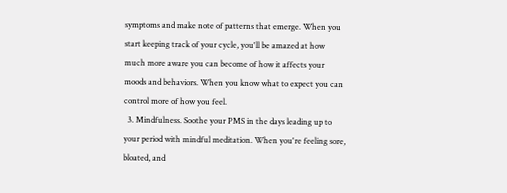symptoms and make note of patterns that emerge. When you start keeping track of your cycle, you'll be amazed at how much more aware you can become of how it affects your moods and behaviors. When you know what to expect you can control more of how you feel.
  3. Mindfulness. Soothe your PMS in the days leading up to your period with mindful meditation. When you're feeling sore, bloated, and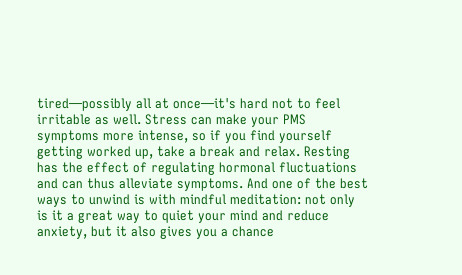tired—possibly all at once—it's hard not to feel irritable as well. Stress can make your PMS symptoms more intense, so if you find yourself getting worked up, take a break and relax. Resting has the effect of regulating hormonal fluctuations and can thus alleviate symptoms. And one of the best ways to unwind is with mindful meditation: not only is it a great way to quiet your mind and reduce anxiety, but it also gives you a chance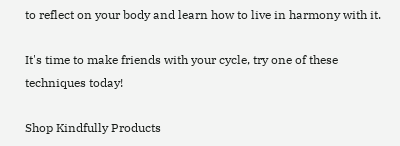to reflect on your body and learn how to live in harmony with it.

It's time to make friends with your cycle, try one of these techniques today!

Shop Kindfully Products